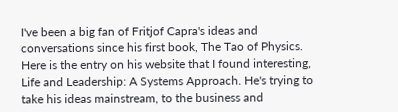I've been a big fan of Fritjof Capra's ideas and conversations since his first book, The Tao of Physics. Here is the entry on his website that I found interesting, Life and Leadership: A Systems Approach. He's trying to take his ideas mainstream, to the business and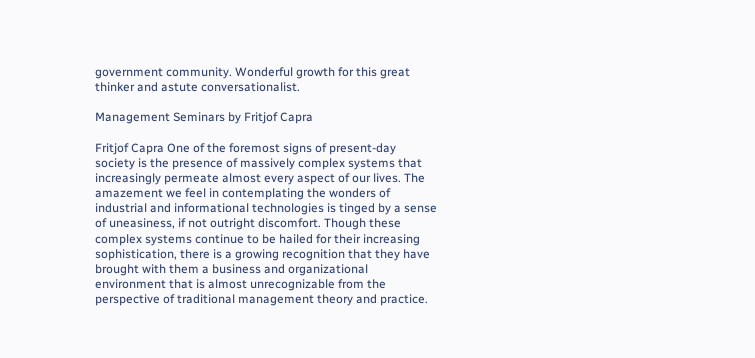government community. Wonderful growth for this great thinker and astute conversationalist.

Management Seminars by Fritjof Capra

Fritjof Capra One of the foremost signs of present-day society is the presence of massively complex systems that increasingly permeate almost every aspect of our lives. The amazement we feel in contemplating the wonders of industrial and informational technologies is tinged by a sense of uneasiness, if not outright discomfort. Though these complex systems continue to be hailed for their increasing sophistication, there is a growing recognition that they have brought with them a business and organizational environment that is almost unrecognizable from the perspective of traditional management theory and practice.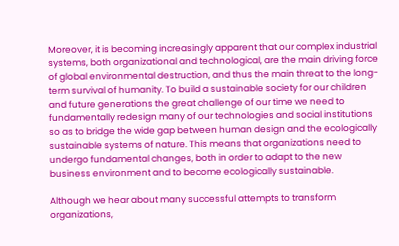Moreover, it is becoming increasingly apparent that our complex industrial systems, both organizational and technological, are the main driving force of global environmental destruction, and thus the main threat to the long-term survival of humanity. To build a sustainable society for our children and future generations the great challenge of our time we need to fundamentally redesign many of our technologies and social institutions so as to bridge the wide gap between human design and the ecologically sustainable systems of nature. This means that organizations need to undergo fundamental changes, both in order to adapt to the new business environment and to become ecologically sustainable.

Although we hear about many successful attempts to transform organizations,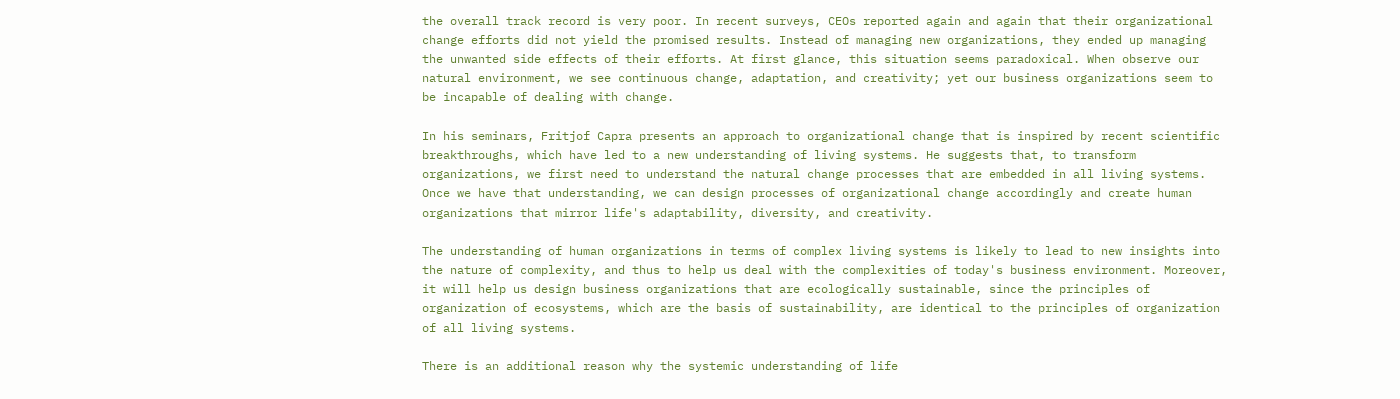the overall track record is very poor. In recent surveys, CEOs reported again and again that their organizational change efforts did not yield the promised results. Instead of managing new organizations, they ended up managing the unwanted side effects of their efforts. At first glance, this situation seems paradoxical. When observe our natural environment, we see continuous change, adaptation, and creativity; yet our business organizations seem to be incapable of dealing with change.

In his seminars, Fritjof Capra presents an approach to organizational change that is inspired by recent scientific breakthroughs, which have led to a new understanding of living systems. He suggests that, to transform organizations, we first need to understand the natural change processes that are embedded in all living systems. Once we have that understanding, we can design processes of organizational change accordingly and create human organizations that mirror life's adaptability, diversity, and creativity.

The understanding of human organizations in terms of complex living systems is likely to lead to new insights into the nature of complexity, and thus to help us deal with the complexities of today's business environment. Moreover, it will help us design business organizations that are ecologically sustainable, since the principles of organization of ecosystems, which are the basis of sustainability, are identical to the principles of organization of all living systems.

There is an additional reason why the systemic understanding of life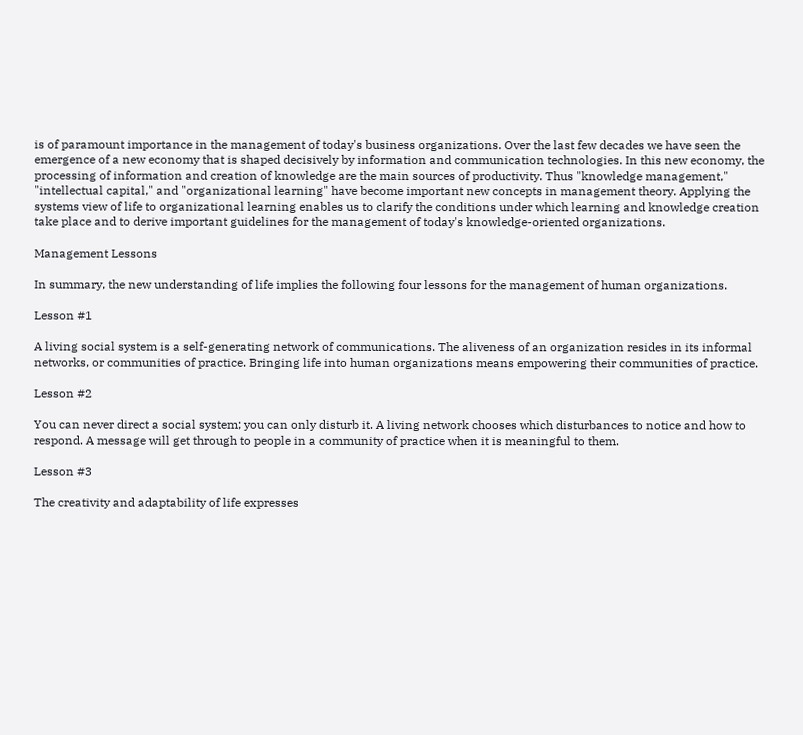is of paramount importance in the management of today's business organizations. Over the last few decades we have seen the emergence of a new economy that is shaped decisively by information and communication technologies. In this new economy, the processing of information and creation of knowledge are the main sources of productivity. Thus "knowledge management," "intellectual capital," and "organizational learning" have become important new concepts in management theory. Applying the systems view of life to organizational learning enables us to clarify the conditions under which learning and knowledge creation take place and to derive important guidelines for the management of today's knowledge-oriented organizations.

Management Lessons

In summary, the new understanding of life implies the following four lessons for the management of human organizations.

Lesson #1

A living social system is a self-generating network of communications. The aliveness of an organization resides in its informal networks, or communities of practice. Bringing life into human organizations means empowering their communities of practice.

Lesson #2

You can never direct a social system; you can only disturb it. A living network chooses which disturbances to notice and how to respond. A message will get through to people in a community of practice when it is meaningful to them.

Lesson #3

The creativity and adaptability of life expresses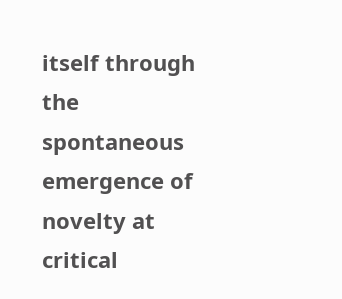itself through the spontaneous emergence of novelty at critical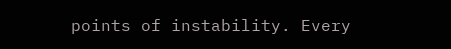points of instability. Every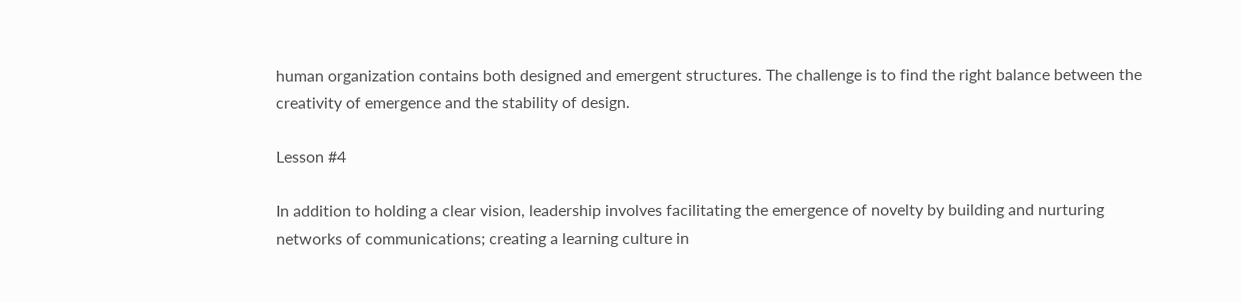human organization contains both designed and emergent structures. The challenge is to find the right balance between the creativity of emergence and the stability of design.

Lesson #4

In addition to holding a clear vision, leadership involves facilitating the emergence of novelty by building and nurturing networks of communications; creating a learning culture in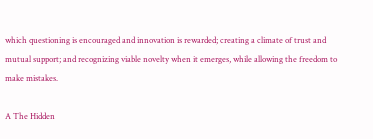which questioning is encouraged and innovation is rewarded; creating a climate of trust and mutual support; and recognizing viable novelty when it emerges, while allowing the freedom to make mistakes.

A The Hidden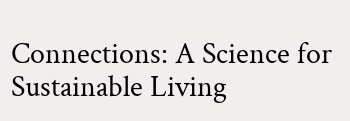Connections: A Science for Sustainable Living